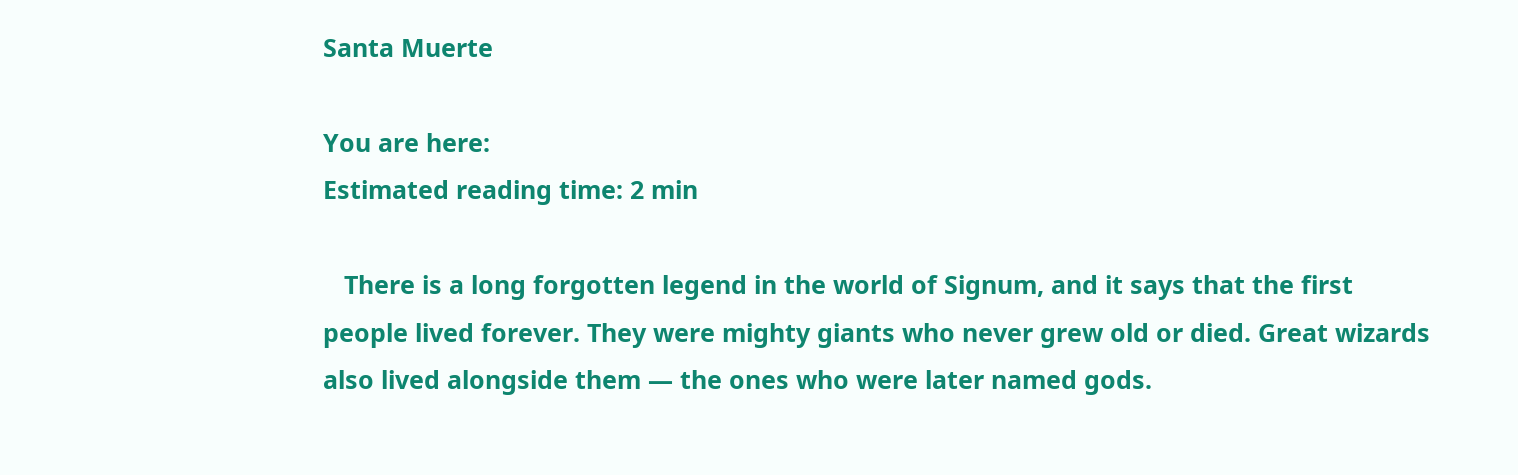Santa Muerte

You are here:
Estimated reading time: 2 min

   There is a long forgotten legend in the world of Signum, and it says that the first people lived forever. They were mighty giants who never grew old or died. Great wizards also lived alongside them — the ones who were later named gods.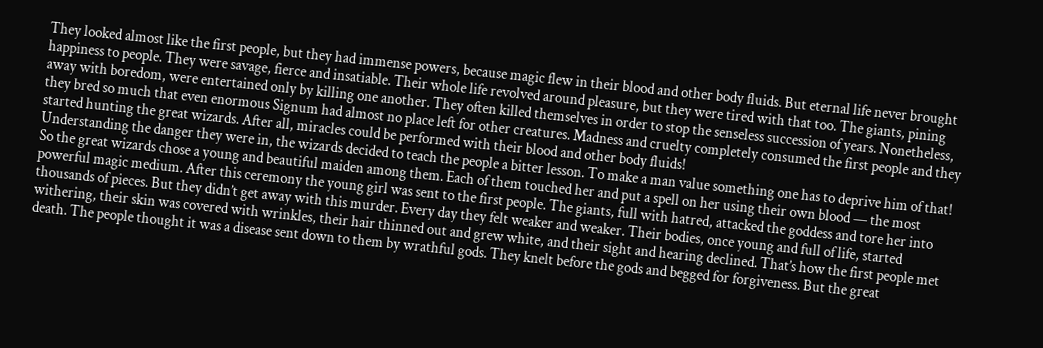They looked almost like the first people, but they had immense powers, because magic flew in their blood and other body fluids. But eternal life never brought happiness to people. They were savage, fierce and insatiable. Their whole life revolved around pleasure, but they were tired with that too. The giants, pining away with boredom, were entertained only by killing one another. They often killed themselves in order to stop the senseless succession of years. Nonetheless, they bred so much that even enormous Signum had almost no place left for other creatures. Madness and cruelty completely consumed the first people and they started hunting the great wizards. After all, miracles could be performed with their blood and other body fluids!
Understanding the danger they were in, the wizards decided to teach the people a bitter lesson. To make a man value something one has to deprive him of that! So the great wizards chose a young and beautiful maiden among them. Each of them touched her and put a spell on her using their own blood — the most powerful magic medium. After this ceremony the young girl was sent to the first people. The giants, full with hatred, attacked the goddess and tore her into thousands of pieces. But they didn’t get away with this murder. Every day they felt weaker and weaker. Their bodies, once young and full of life, started withering, their skin was covered with wrinkles, their hair thinned out and grew white, and their sight and hearing declined. That’s how the first people met death. The people thought it was a disease sent down to them by wrathful gods. They knelt before the gods and begged for forgiveness. But the great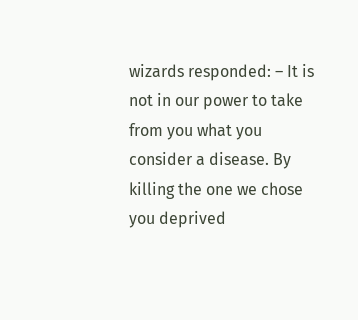wizards responded: – It is not in our power to take from you what you consider a disease. By killing the one we chose you deprived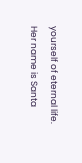yourself of eternal life. Her name is Santa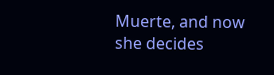Muerte, and now she decides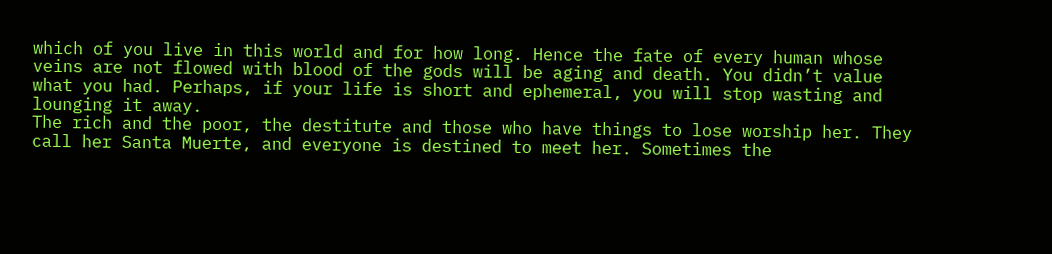which of you live in this world and for how long. Hence the fate of every human whose veins are not flowed with blood of the gods will be aging and death. You didn’t value what you had. Perhaps, if your life is short and ephemeral, you will stop wasting and lounging it away.
The rich and the poor, the destitute and those who have things to lose worship her. They call her Santa Muerte, and everyone is destined to meet her. Sometimes the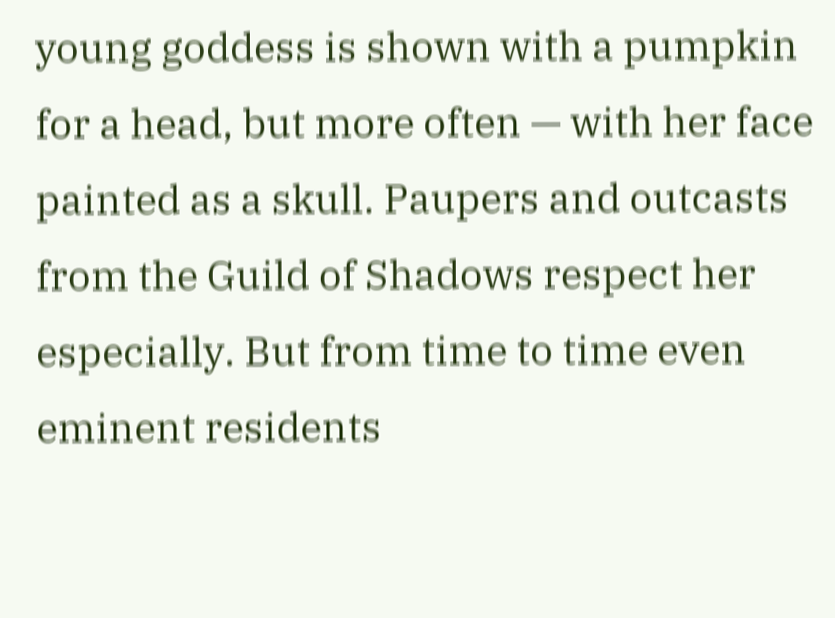young goddess is shown with a pumpkin for a head, but more often — with her face painted as a skull. Paupers and outcasts from the Guild of Shadows respect her especially. But from time to time even eminent residents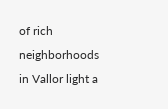of rich neighborhoods in Vallor light a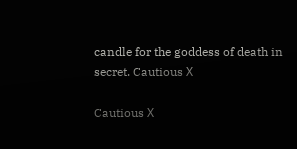candle for the goddess of death in secret. Cautious Х

Cautious Х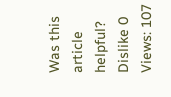Was this article helpful?
Dislike 0
Views: 107